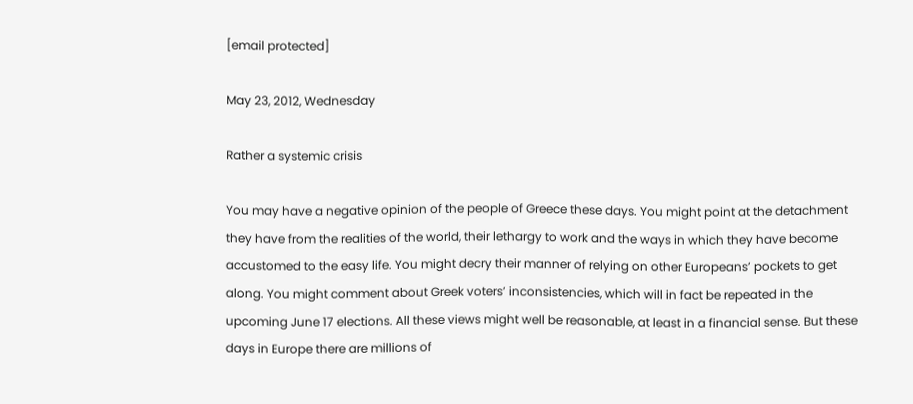[email protected]

May 23, 2012, Wednesday

Rather a systemic crisis

You may have a negative opinion of the people of Greece these days. You might point at the detachment they have from the realities of the world, their lethargy to work and the ways in which they have become accustomed to the easy life. You might decry their manner of relying on other Europeans’ pockets to get along. You might comment about Greek voters’ inconsistencies, which will in fact be repeated in the upcoming June 17 elections. All these views might well be reasonable, at least in a financial sense. But these days in Europe there are millions of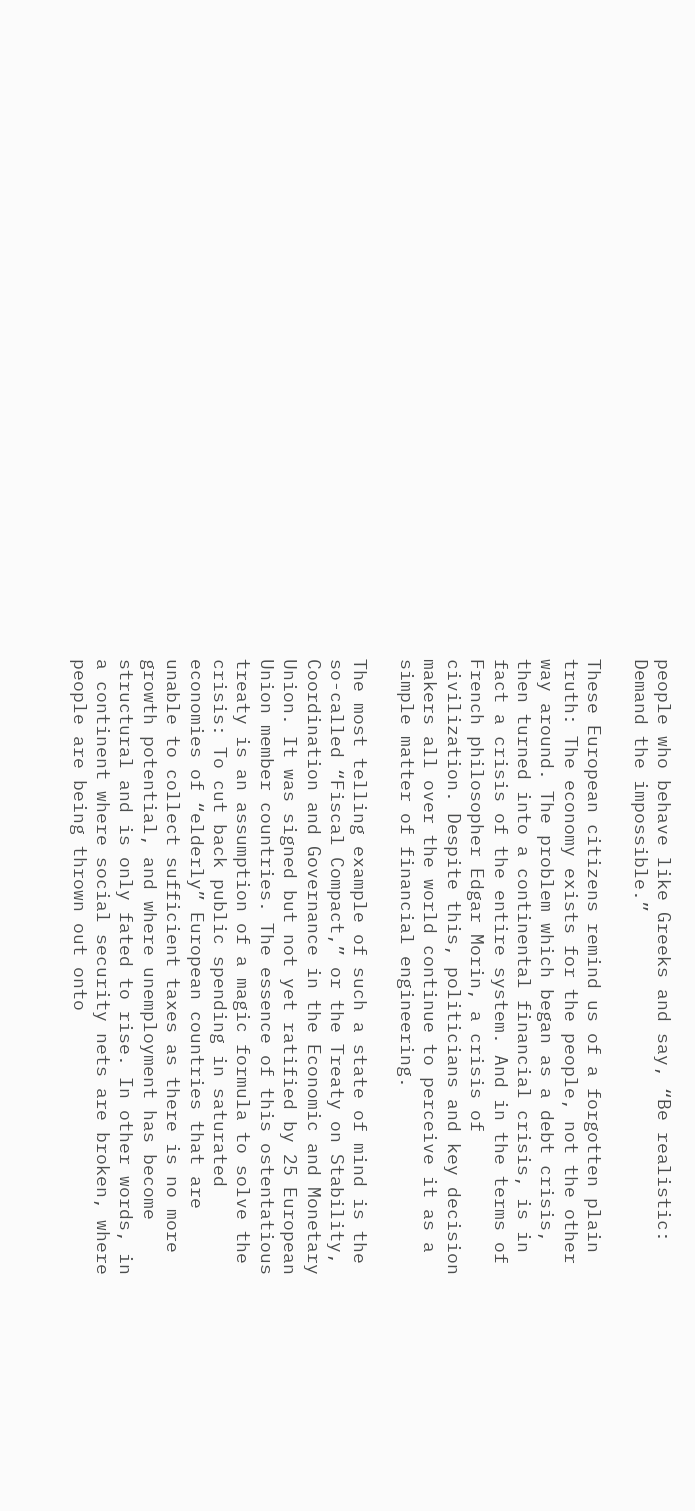people who behave like Greeks and say, “Be realistic: Demand the impossible.”

These European citizens remind us of a forgotten plain truth: The economy exists for the people, not the other way around. The problem which began as a debt crisis, then turned into a continental financial crisis, is in fact a crisis of the entire system. And in the terms of French philosopher Edgar Morin, a crisis of civilization. Despite this, politicians and key decision makers all over the world continue to perceive it as a simple matter of financial engineering.

The most telling example of such a state of mind is the so-called “Fiscal Compact,” or the Treaty on Stability, Coordination and Governance in the Economic and Monetary Union. It was signed but not yet ratified by 25 European Union member countries. The essence of this ostentatious treaty is an assumption of a magic formula to solve the crisis: To cut back public spending in saturated economies of “elderly” European countries that are unable to collect sufficient taxes as there is no more growth potential, and where unemployment has become structural and is only fated to rise. In other words, in a continent where social security nets are broken, where people are being thrown out onto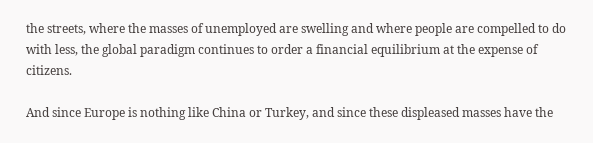the streets, where the masses of unemployed are swelling and where people are compelled to do with less, the global paradigm continues to order a financial equilibrium at the expense of citizens.

And since Europe is nothing like China or Turkey, and since these displeased masses have the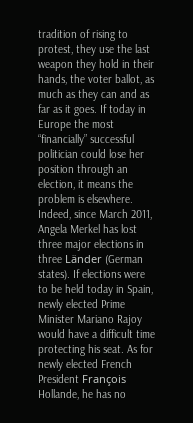tradition of rising to protest, they use the last weapon they hold in their hands, the voter ballot, as much as they can and as far as it goes. If today in Europe the most “financially” successful politician could lose her position through an election, it means the problem is elsewhere. Indeed, since March 2011, Angela Merkel has lost three major elections in three Länder (German states). If elections were to be held today in Spain, newly elected Prime Minister Mariano Rajoy would have a difficult time protecting his seat. As for newly elected French President François Hollande, he has no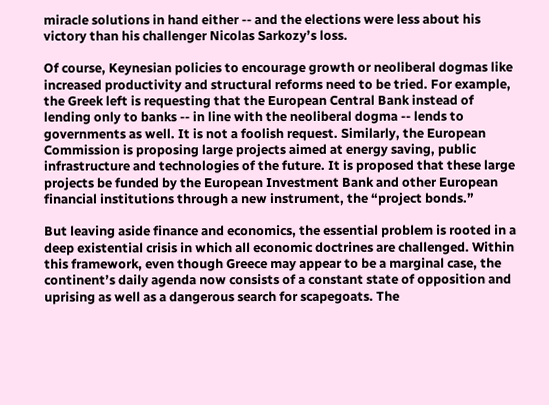miracle solutions in hand either -- and the elections were less about his victory than his challenger Nicolas Sarkozy’s loss.

Of course, Keynesian policies to encourage growth or neoliberal dogmas like increased productivity and structural reforms need to be tried. For example, the Greek left is requesting that the European Central Bank instead of lending only to banks -- in line with the neoliberal dogma -- lends to governments as well. It is not a foolish request. Similarly, the European Commission is proposing large projects aimed at energy saving, public infrastructure and technologies of the future. It is proposed that these large projects be funded by the European Investment Bank and other European financial institutions through a new instrument, the “project bonds.”

But leaving aside finance and economics, the essential problem is rooted in a deep existential crisis in which all economic doctrines are challenged. Within this framework, even though Greece may appear to be a marginal case, the continent’s daily agenda now consists of a constant state of opposition and uprising as well as a dangerous search for scapegoats. The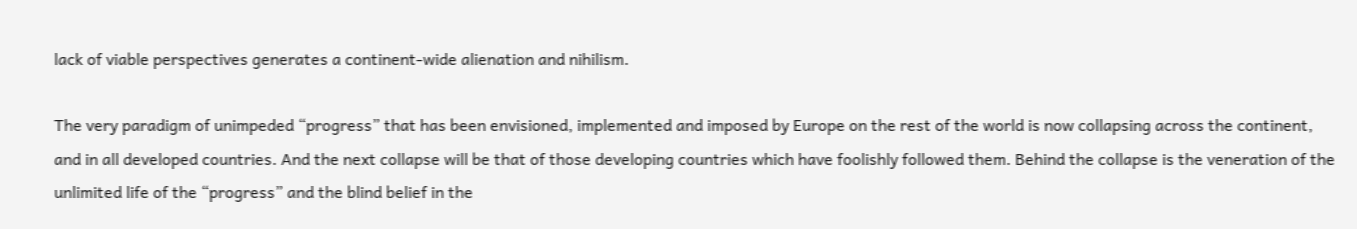lack of viable perspectives generates a continent-wide alienation and nihilism.

The very paradigm of unimpeded “progress” that has been envisioned, implemented and imposed by Europe on the rest of the world is now collapsing across the continent, and in all developed countries. And the next collapse will be that of those developing countries which have foolishly followed them. Behind the collapse is the veneration of the unlimited life of the “progress” and the blind belief in the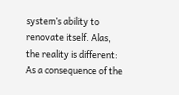system’s ability to renovate itself. Alas, the reality is different: As a consequence of the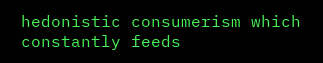hedonistic consumerism which constantly feeds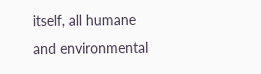itself, all humane and environmental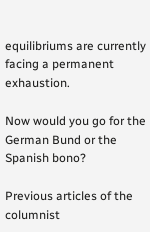equilibriums are currently facing a permanent exhaustion.

Now would you go for the German Bund or the Spanish bono?

Previous articles of the columnist